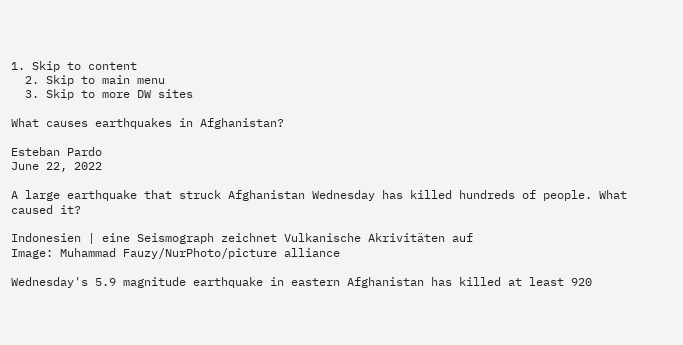1. Skip to content
  2. Skip to main menu
  3. Skip to more DW sites

What causes earthquakes in Afghanistan?

Esteban Pardo
June 22, 2022

A large earthquake that struck Afghanistan Wednesday has killed hundreds of people. What caused it?

Indonesien | eine Seismograph zeichnet Vulkanische Akrivitäten auf
Image: Muhammad Fauzy/NurPhoto/picture alliance

Wednesday's 5.9 magnitude earthquake in eastern Afghanistan has killed at least 920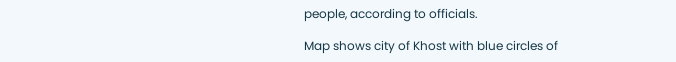people, according to officials.

Map shows city of Khost with blue circles of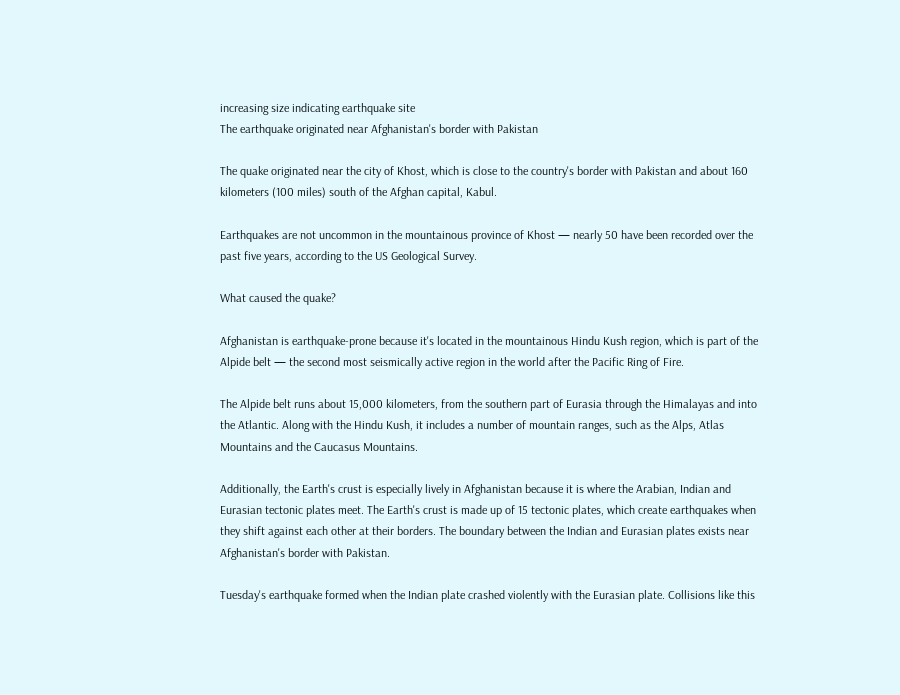increasing size indicating earthquake site
The earthquake originated near Afghanistan's border with Pakistan

The quake originated near the city of Khost, which is close to the country's border with Pakistan and about 160 kilometers (100 miles) south of the Afghan capital, Kabul.

Earthquakes are not uncommon in the mountainous province of Khost — nearly 50 have been recorded over the past five years, according to the US Geological Survey.

What caused the quake?

Afghanistan is earthquake-prone because it's located in the mountainous Hindu Kush region, which is part of the Alpide belt — the second most seismically active region in the world after the Pacific Ring of Fire.

The Alpide belt runs about 15,000 kilometers, from the southern part of Eurasia through the Himalayas and into the Atlantic. Along with the Hindu Kush, it includes a number of mountain ranges, such as the Alps, Atlas Mountains and the Caucasus Mountains.

Additionally, the Earth's crust is especially lively in Afghanistan because it is where the Arabian, Indian and Eurasian tectonic plates meet. The Earth's crust is made up of 15 tectonic plates, which create earthquakes when they shift against each other at their borders. The boundary between the Indian and Eurasian plates exists near Afghanistan's border with Pakistan.

Tuesday's earthquake formed when the Indian plate crashed violently with the Eurasian plate. Collisions like this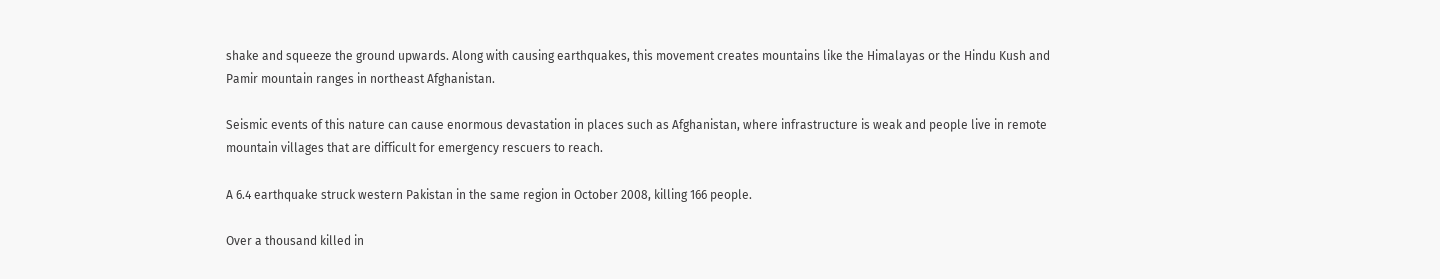shake and squeeze the ground upwards. Along with causing earthquakes, this movement creates mountains like the Himalayas or the Hindu Kush and Pamir mountain ranges in northeast Afghanistan.

Seismic events of this nature can cause enormous devastation in places such as Afghanistan, where infrastructure is weak and people live in remote mountain villages that are difficult for emergency rescuers to reach.

A 6.4 earthquake struck western Pakistan in the same region in October 2008, killing 166 people.

Over a thousand killed in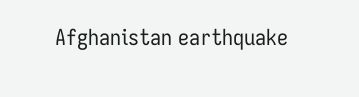Afghanistan earthquake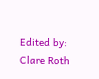Edited by: Clare Roth